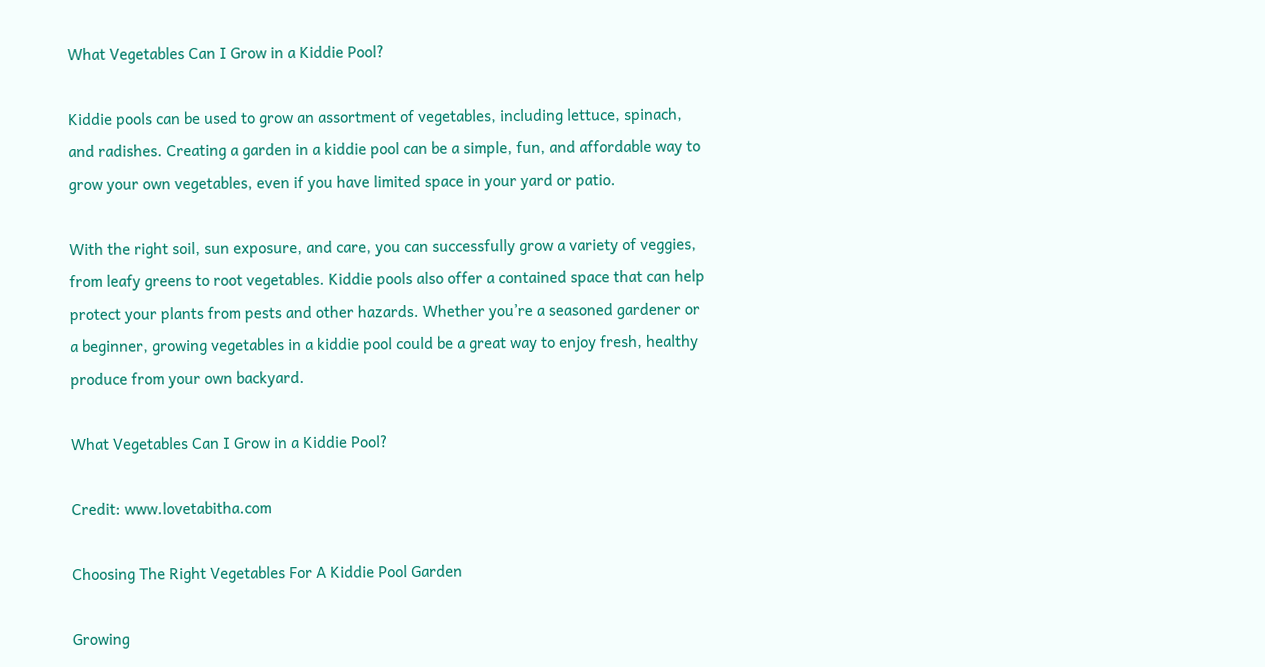What Vegetables Can I Grow in a Kiddie Pool?

Kiddie pools can be used to grow an assortment of vegetables, including lettuce, spinach, and radishes. Creating a garden in a kiddie pool can be a simple, fun, and affordable way to grow your own vegetables, even if you have limited space in your yard or patio.

With the right soil, sun exposure, and care, you can successfully grow a variety of veggies, from leafy greens to root vegetables. Kiddie pools also offer a contained space that can help protect your plants from pests and other hazards. Whether you’re a seasoned gardener or a beginner, growing vegetables in a kiddie pool could be a great way to enjoy fresh, healthy produce from your own backyard.

What Vegetables Can I Grow in a Kiddie Pool?

Credit: www.lovetabitha.com

Choosing The Right Vegetables For A Kiddie Pool Garden

Growing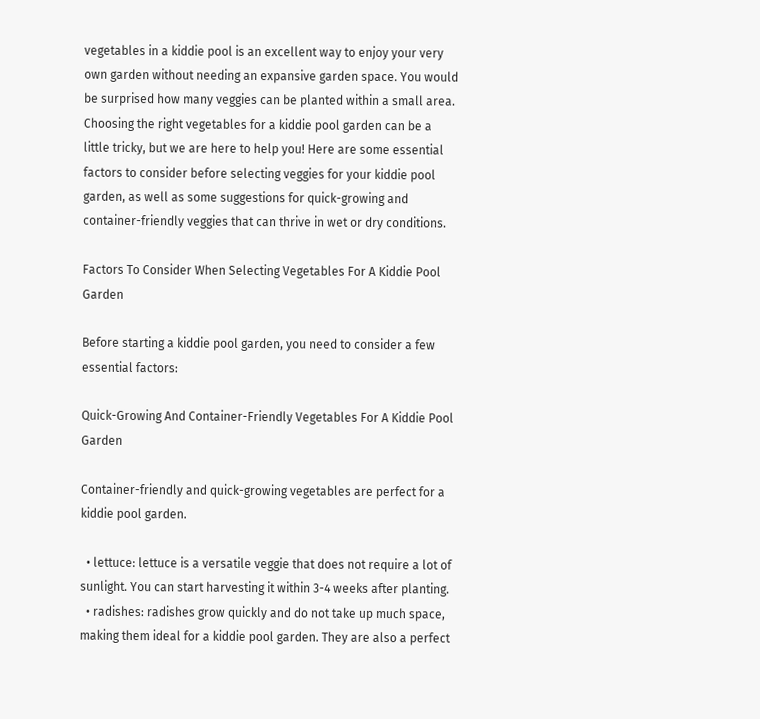vegetables in a kiddie pool is an excellent way to enjoy your very own garden without needing an expansive garden space. You would be surprised how many veggies can be planted within a small area. Choosing the right vegetables for a kiddie pool garden can be a little tricky, but we are here to help you! Here are some essential factors to consider before selecting veggies for your kiddie pool garden, as well as some suggestions for quick-growing and container-friendly veggies that can thrive in wet or dry conditions.

Factors To Consider When Selecting Vegetables For A Kiddie Pool Garden

Before starting a kiddie pool garden, you need to consider a few essential factors:

Quick-Growing And Container-Friendly Vegetables For A Kiddie Pool Garden

Container-friendly and quick-growing vegetables are perfect for a kiddie pool garden.

  • lettuce: lettuce is a versatile veggie that does not require a lot of sunlight. You can start harvesting it within 3-4 weeks after planting.
  • radishes: radishes grow quickly and do not take up much space, making them ideal for a kiddie pool garden. They are also a perfect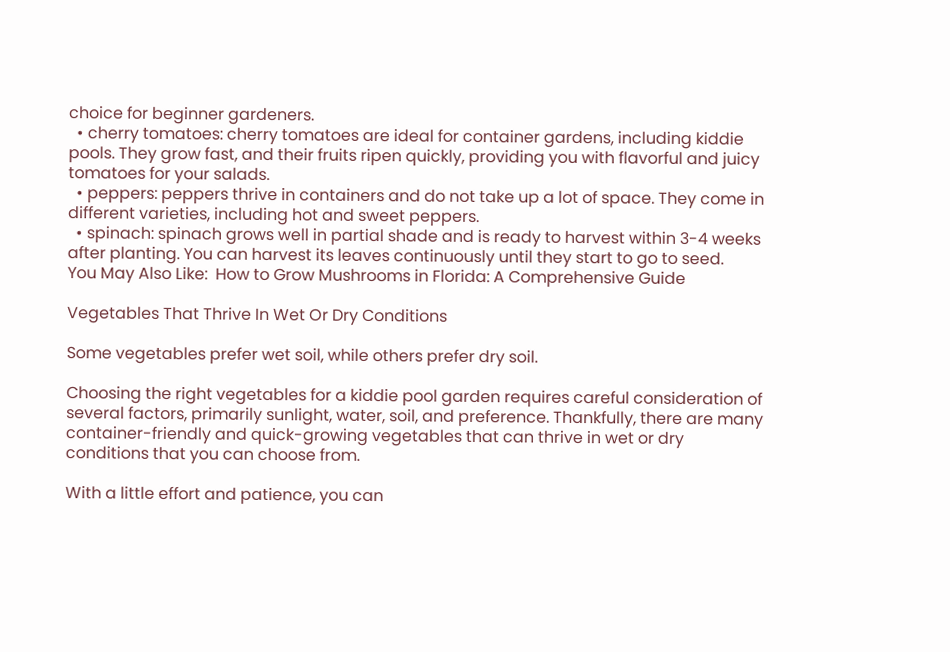choice for beginner gardeners.
  • cherry tomatoes: cherry tomatoes are ideal for container gardens, including kiddie pools. They grow fast, and their fruits ripen quickly, providing you with flavorful and juicy tomatoes for your salads.
  • peppers: peppers thrive in containers and do not take up a lot of space. They come in different varieties, including hot and sweet peppers.
  • spinach: spinach grows well in partial shade and is ready to harvest within 3-4 weeks after planting. You can harvest its leaves continuously until they start to go to seed.
You May Also Like:  How to Grow Mushrooms in Florida: A Comprehensive Guide

Vegetables That Thrive In Wet Or Dry Conditions

Some vegetables prefer wet soil, while others prefer dry soil.

Choosing the right vegetables for a kiddie pool garden requires careful consideration of several factors, primarily sunlight, water, soil, and preference. Thankfully, there are many container-friendly and quick-growing vegetables that can thrive in wet or dry conditions that you can choose from.

With a little effort and patience, you can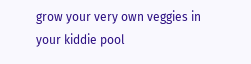grow your very own veggies in your kiddie pool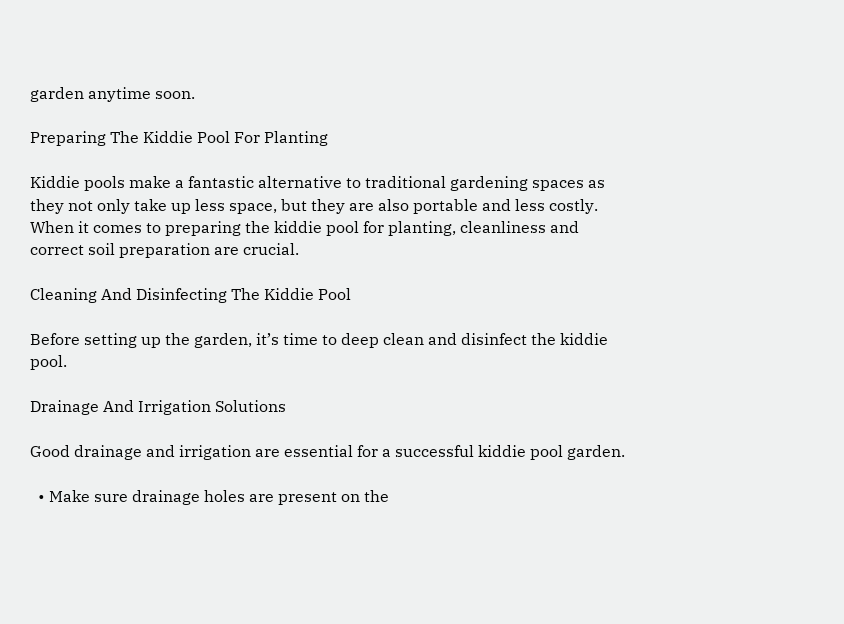garden anytime soon.

Preparing The Kiddie Pool For Planting

Kiddie pools make a fantastic alternative to traditional gardening spaces as they not only take up less space, but they are also portable and less costly. When it comes to preparing the kiddie pool for planting, cleanliness and correct soil preparation are crucial.

Cleaning And Disinfecting The Kiddie Pool

Before setting up the garden, it’s time to deep clean and disinfect the kiddie pool.

Drainage And Irrigation Solutions

Good drainage and irrigation are essential for a successful kiddie pool garden.

  • Make sure drainage holes are present on the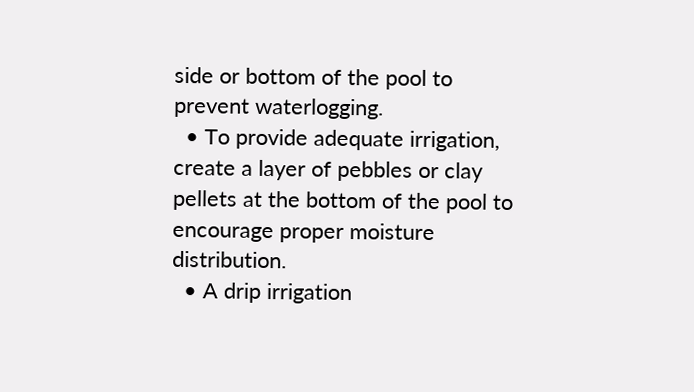side or bottom of the pool to prevent waterlogging.
  • To provide adequate irrigation, create a layer of pebbles or clay pellets at the bottom of the pool to encourage proper moisture distribution.
  • A drip irrigation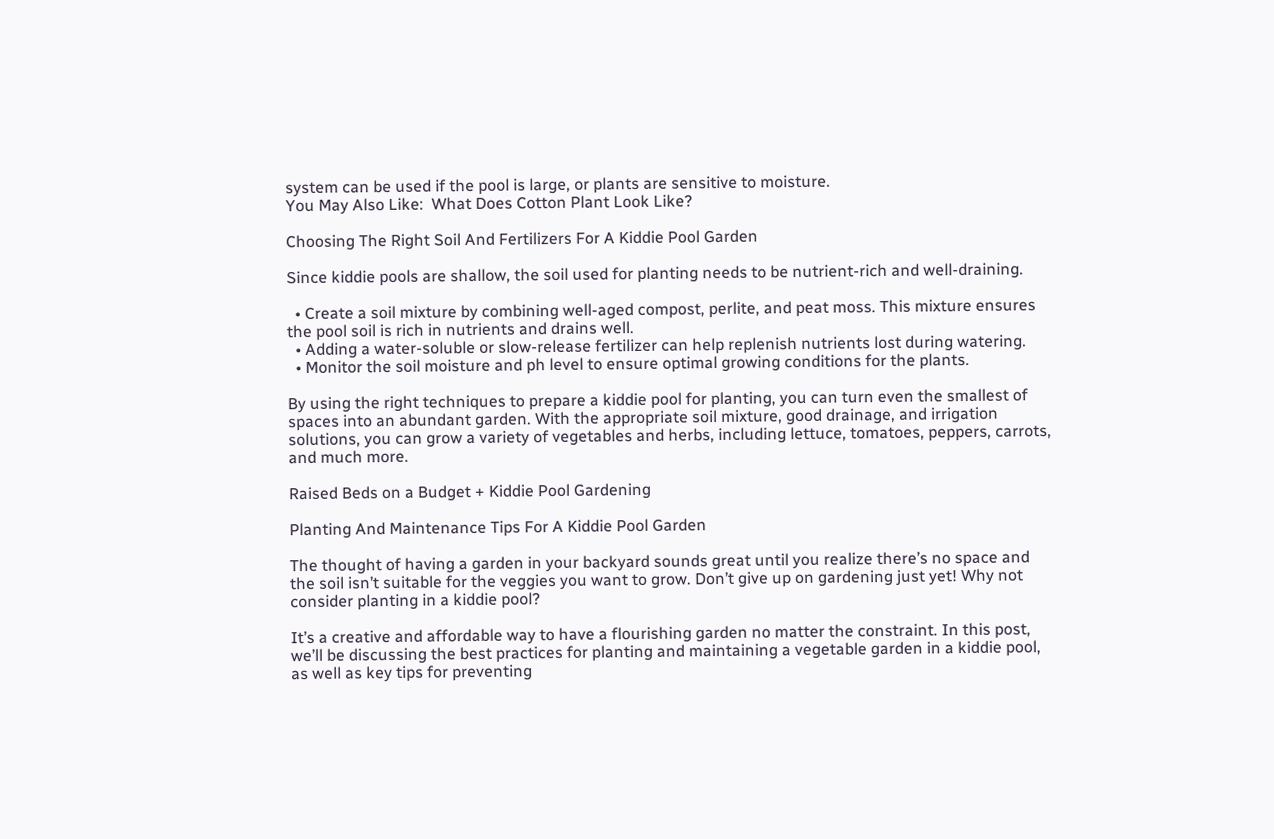system can be used if the pool is large, or plants are sensitive to moisture.
You May Also Like:  What Does Cotton Plant Look Like?

Choosing The Right Soil And Fertilizers For A Kiddie Pool Garden

Since kiddie pools are shallow, the soil used for planting needs to be nutrient-rich and well-draining.

  • Create a soil mixture by combining well-aged compost, perlite, and peat moss. This mixture ensures the pool soil is rich in nutrients and drains well.
  • Adding a water-soluble or slow-release fertilizer can help replenish nutrients lost during watering.
  • Monitor the soil moisture and ph level to ensure optimal growing conditions for the plants.

By using the right techniques to prepare a kiddie pool for planting, you can turn even the smallest of spaces into an abundant garden. With the appropriate soil mixture, good drainage, and irrigation solutions, you can grow a variety of vegetables and herbs, including lettuce, tomatoes, peppers, carrots, and much more.

Raised Beds on a Budget + Kiddie Pool Gardening

Planting And Maintenance Tips For A Kiddie Pool Garden

The thought of having a garden in your backyard sounds great until you realize there’s no space and the soil isn’t suitable for the veggies you want to grow. Don’t give up on gardening just yet! Why not consider planting in a kiddie pool?

It’s a creative and affordable way to have a flourishing garden no matter the constraint. In this post, we’ll be discussing the best practices for planting and maintaining a vegetable garden in a kiddie pool, as well as key tips for preventing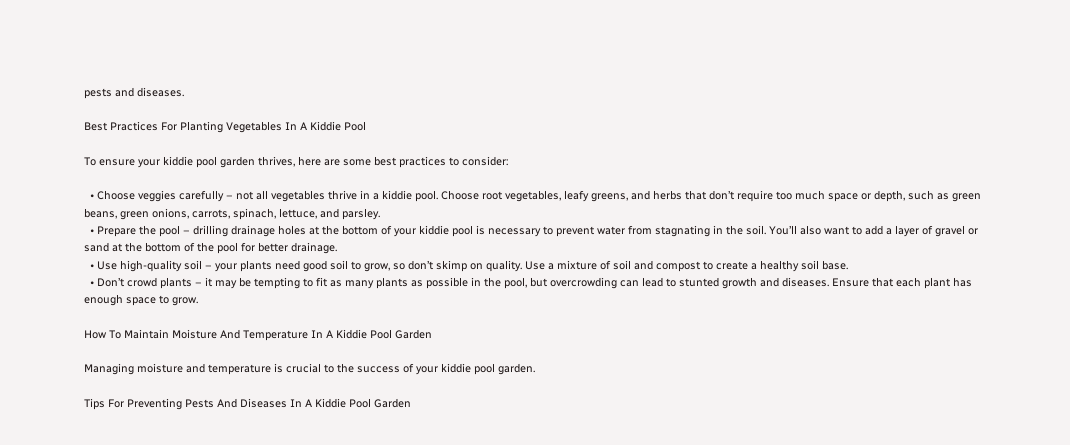pests and diseases.

Best Practices For Planting Vegetables In A Kiddie Pool

To ensure your kiddie pool garden thrives, here are some best practices to consider:

  • Choose veggies carefully – not all vegetables thrive in a kiddie pool. Choose root vegetables, leafy greens, and herbs that don’t require too much space or depth, such as green beans, green onions, carrots, spinach, lettuce, and parsley.
  • Prepare the pool – drilling drainage holes at the bottom of your kiddie pool is necessary to prevent water from stagnating in the soil. You’ll also want to add a layer of gravel or sand at the bottom of the pool for better drainage.
  • Use high-quality soil – your plants need good soil to grow, so don’t skimp on quality. Use a mixture of soil and compost to create a healthy soil base.
  • Don’t crowd plants – it may be tempting to fit as many plants as possible in the pool, but overcrowding can lead to stunted growth and diseases. Ensure that each plant has enough space to grow.

How To Maintain Moisture And Temperature In A Kiddie Pool Garden

Managing moisture and temperature is crucial to the success of your kiddie pool garden.

Tips For Preventing Pests And Diseases In A Kiddie Pool Garden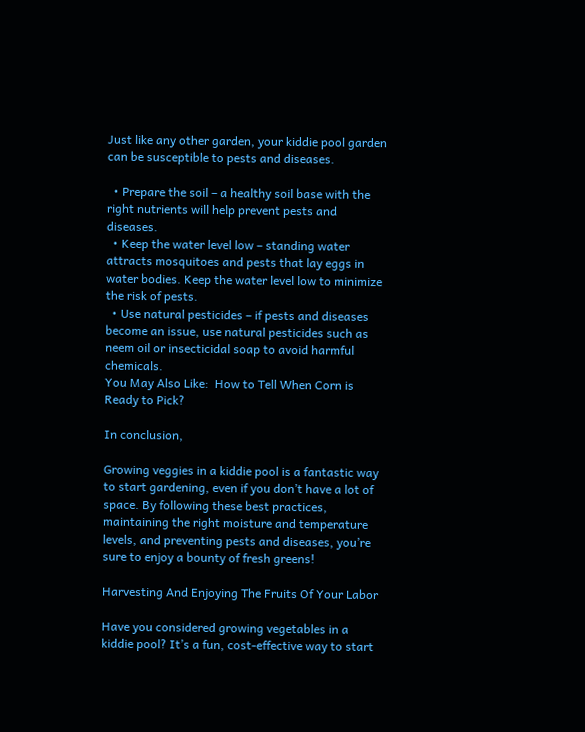Just like any other garden, your kiddie pool garden can be susceptible to pests and diseases.

  • Prepare the soil – a healthy soil base with the right nutrients will help prevent pests and diseases.
  • Keep the water level low – standing water attracts mosquitoes and pests that lay eggs in water bodies. Keep the water level low to minimize the risk of pests.
  • Use natural pesticides – if pests and diseases become an issue, use natural pesticides such as neem oil or insecticidal soap to avoid harmful chemicals.
You May Also Like:  How to Tell When Corn is Ready to Pick?

In conclusion,

Growing veggies in a kiddie pool is a fantastic way to start gardening, even if you don’t have a lot of space. By following these best practices, maintaining the right moisture and temperature levels, and preventing pests and diseases, you’re sure to enjoy a bounty of fresh greens!

Harvesting And Enjoying The Fruits Of Your Labor

Have you considered growing vegetables in a kiddie pool? It’s a fun, cost-effective way to start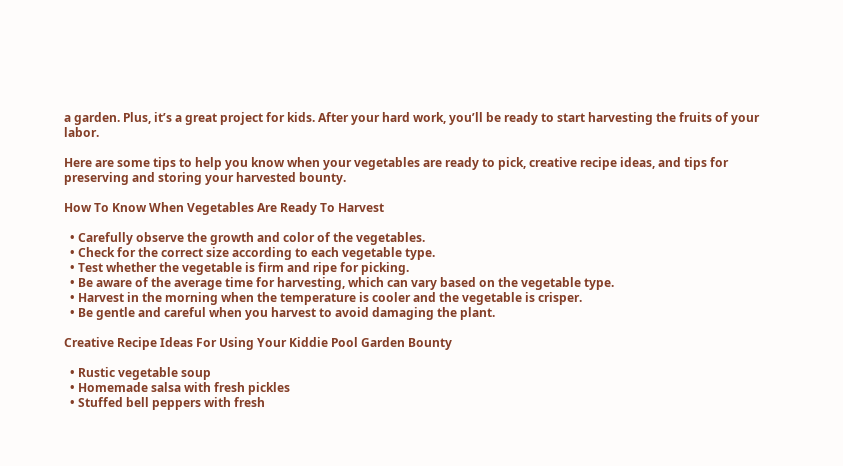a garden. Plus, it’s a great project for kids. After your hard work, you’ll be ready to start harvesting the fruits of your labor.

Here are some tips to help you know when your vegetables are ready to pick, creative recipe ideas, and tips for preserving and storing your harvested bounty.

How To Know When Vegetables Are Ready To Harvest

  • Carefully observe the growth and color of the vegetables.
  • Check for the correct size according to each vegetable type.
  • Test whether the vegetable is firm and ripe for picking.
  • Be aware of the average time for harvesting, which can vary based on the vegetable type.
  • Harvest in the morning when the temperature is cooler and the vegetable is crisper.
  • Be gentle and careful when you harvest to avoid damaging the plant.

Creative Recipe Ideas For Using Your Kiddie Pool Garden Bounty

  • Rustic vegetable soup
  • Homemade salsa with fresh pickles
  • Stuffed bell peppers with fresh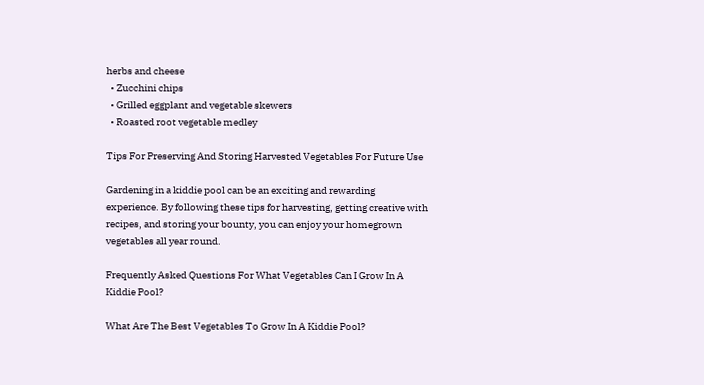herbs and cheese
  • Zucchini chips
  • Grilled eggplant and vegetable skewers
  • Roasted root vegetable medley

Tips For Preserving And Storing Harvested Vegetables For Future Use

Gardening in a kiddie pool can be an exciting and rewarding experience. By following these tips for harvesting, getting creative with recipes, and storing your bounty, you can enjoy your homegrown vegetables all year round.

Frequently Asked Questions For What Vegetables Can I Grow In A Kiddie Pool?

What Are The Best Vegetables To Grow In A Kiddie Pool?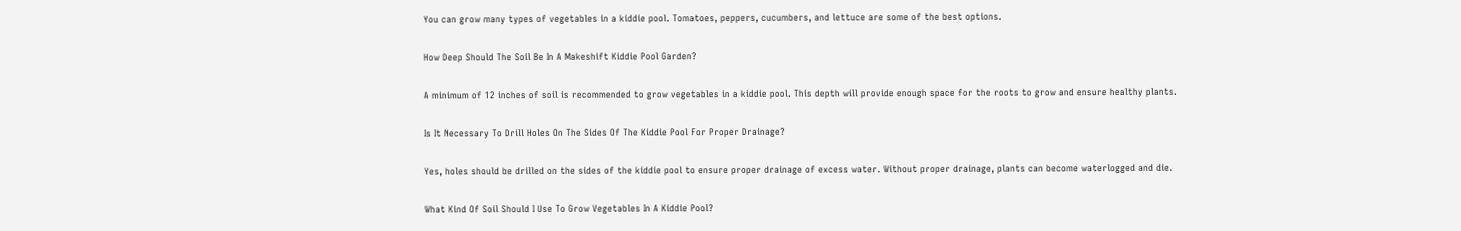You can grow many types of vegetables in a kiddie pool. Tomatoes, peppers, cucumbers, and lettuce are some of the best options.

How Deep Should The Soil Be In A Makeshift Kiddie Pool Garden?

A minimum of 12 inches of soil is recommended to grow vegetables in a kiddie pool. This depth will provide enough space for the roots to grow and ensure healthy plants.

Is It Necessary To Drill Holes On The Sides Of The Kiddie Pool For Proper Drainage?

Yes, holes should be drilled on the sides of the kiddie pool to ensure proper drainage of excess water. Without proper drainage, plants can become waterlogged and die.

What Kind Of Soil Should I Use To Grow Vegetables In A Kiddie Pool?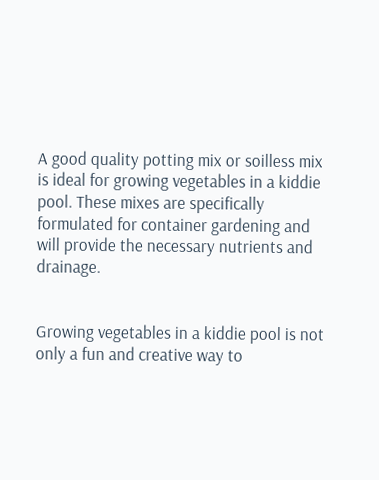A good quality potting mix or soilless mix is ideal for growing vegetables in a kiddie pool. These mixes are specifically formulated for container gardening and will provide the necessary nutrients and drainage.


Growing vegetables in a kiddie pool is not only a fun and creative way to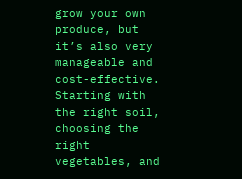grow your own produce, but it’s also very manageable and cost-effective. Starting with the right soil, choosing the right vegetables, and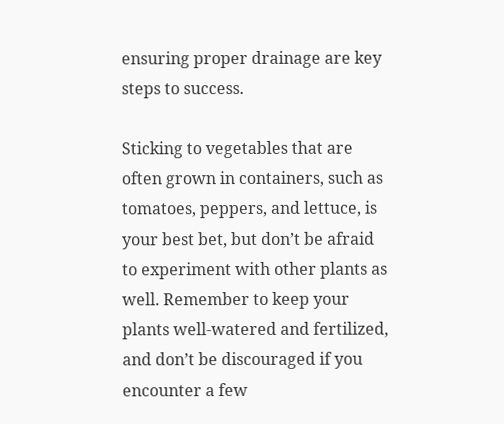ensuring proper drainage are key steps to success.

Sticking to vegetables that are often grown in containers, such as tomatoes, peppers, and lettuce, is your best bet, but don’t be afraid to experiment with other plants as well. Remember to keep your plants well-watered and fertilized, and don’t be discouraged if you encounter a few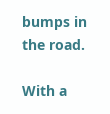bumps in the road.

With a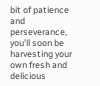bit of patience and perseverance, you’ll soon be harvesting your own fresh and delicious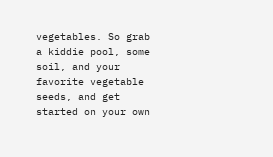vegetables. So grab a kiddie pool, some soil, and your favorite vegetable seeds, and get started on your own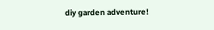diy garden adventure!